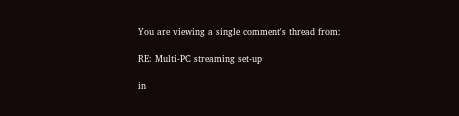You are viewing a single comment's thread from:

RE: Multi-PC streaming set-up

in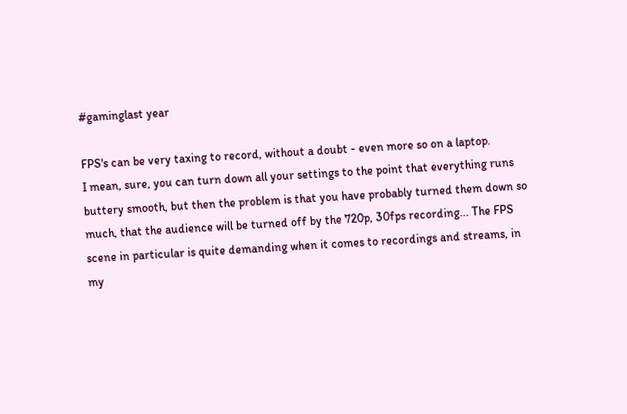#gaminglast year

FPS's can be very taxing to record, without a doubt - even more so on a laptop.
I mean, sure, you can turn down all your settings to the point that everything runs buttery smooth, but then the problem is that you have probably turned them down so much, that the audience will be turned off by the 720p, 30fps recording... The FPS scene in particular is quite demanding when it comes to recordings and streams, in my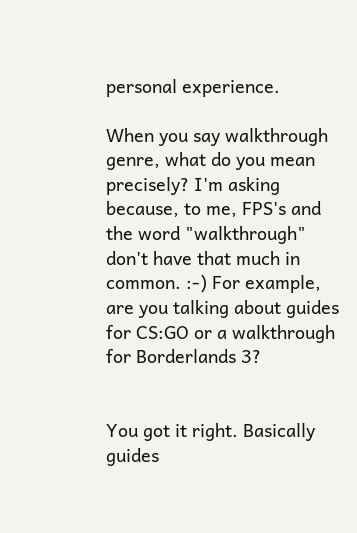personal experience.

When you say walkthrough genre, what do you mean precisely? I'm asking because, to me, FPS's and the word "walkthrough" don't have that much in common. :-) For example, are you talking about guides for CS:GO or a walkthrough for Borderlands 3?


You got it right. Basically guides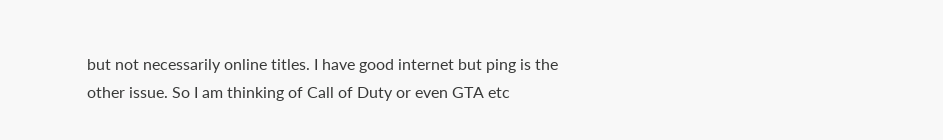but not necessarily online titles. I have good internet but ping is the other issue. So I am thinking of Call of Duty or even GTA etc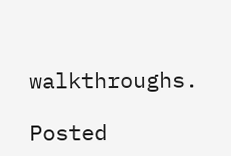walkthroughs.

Posted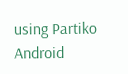using Partiko Android